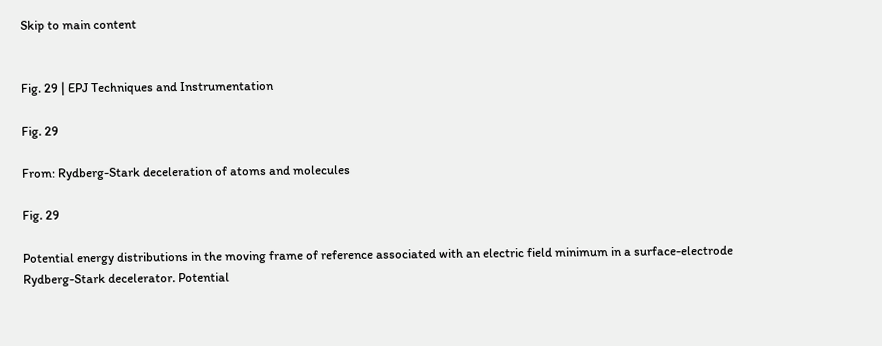Skip to main content


Fig. 29 | EPJ Techniques and Instrumentation

Fig. 29

From: Rydberg-Stark deceleration of atoms and molecules

Fig. 29

Potential energy distributions in the moving frame of reference associated with an electric field minimum in a surface-electrode Rydberg-Stark decelerator. Potential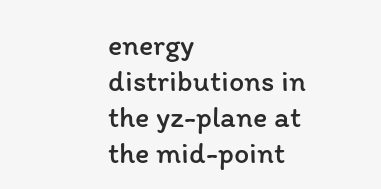energy distributions in the yz-plane at the mid-point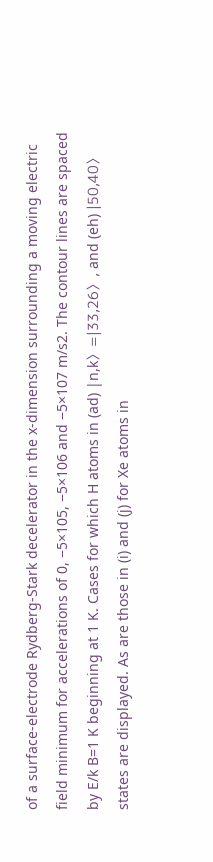of a surface-electrode Rydberg-Stark decelerator in the x-dimension surrounding a moving electric field minimum for accelerations of 0, −5×105, −5×106 and −5×107 m/s2. The contour lines are spaced by E/k B=1 K beginning at 1 K. Cases for which H atoms in (ad) |n,k〉=|33,26〉, and (eh) |50,40〉 states are displayed. As are those in (i) and (j) for Xe atoms in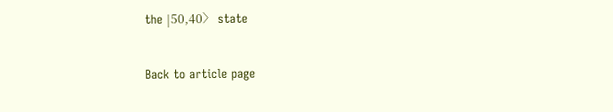the |50,40〉 state

Back to article page